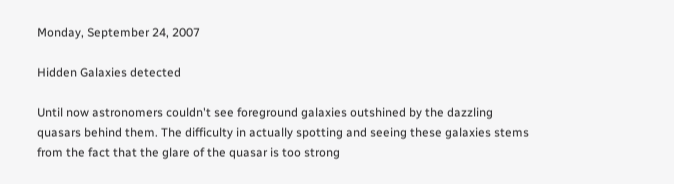Monday, September 24, 2007

Hidden Galaxies detected

Until now astronomers couldn't see foreground galaxies outshined by the dazzling quasars behind them. The difficulty in actually spotting and seeing these galaxies stems from the fact that the glare of the quasar is too strong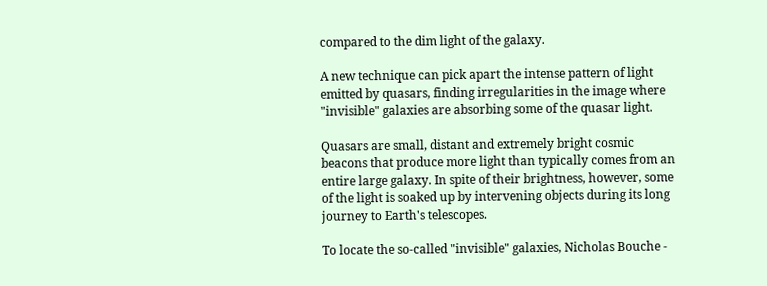compared to the dim light of the galaxy.

A new technique can pick apart the intense pattern of light emitted by quasars, finding irregularities in the image where "invisible" galaxies are absorbing some of the quasar light.

Quasars are small, distant and extremely bright cosmic beacons that produce more light than typically comes from an entire large galaxy. In spite of their brightness, however, some of the light is soaked up by intervening objects during its long journey to Earth's telescopes.

To locate the so-called "invisible" galaxies, Nicholas Bouche -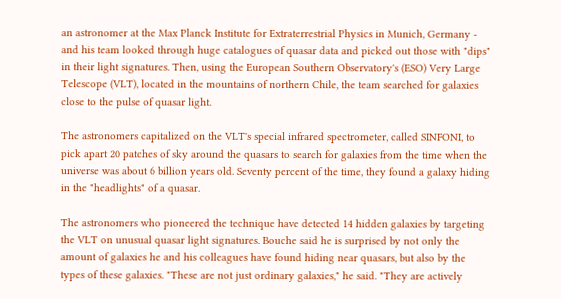an astronomer at the Max Planck Institute for Extraterrestrial Physics in Munich, Germany - and his team looked through huge catalogues of quasar data and picked out those with "dips" in their light signatures. Then, using the European Southern Observatory's (ESO) Very Large Telescope (VLT), located in the mountains of northern Chile, the team searched for galaxies close to the pulse of quasar light.

The astronomers capitalized on the VLT's special infrared spectrometer, called SINFONI, to pick apart 20 patches of sky around the quasars to search for galaxies from the time when the universe was about 6 billion years old. Seventy percent of the time, they found a galaxy hiding in the "headlights" of a quasar.

The astronomers who pioneered the technique have detected 14 hidden galaxies by targeting the VLT on unusual quasar light signatures. Bouche said he is surprised by not only the amount of galaxies he and his colleagues have found hiding near quasars, but also by the types of these galaxies. "These are not just ordinary galaxies," he said. "They are actively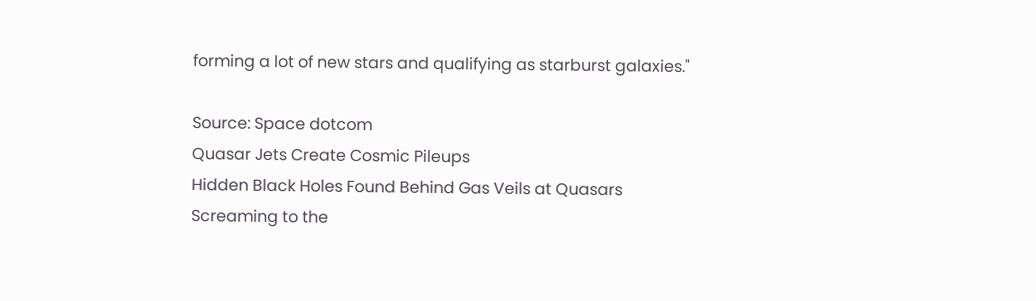forming a lot of new stars and qualifying as starburst galaxies."

Source: Space dotcom
Quasar Jets Create Cosmic Pileups
Hidden Black Holes Found Behind Gas Veils at Quasars
Screaming to the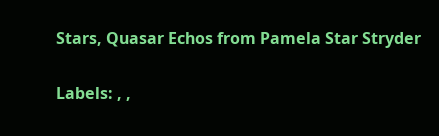Stars, Quasar Echos from Pamela Star Stryder

Labels: , ,